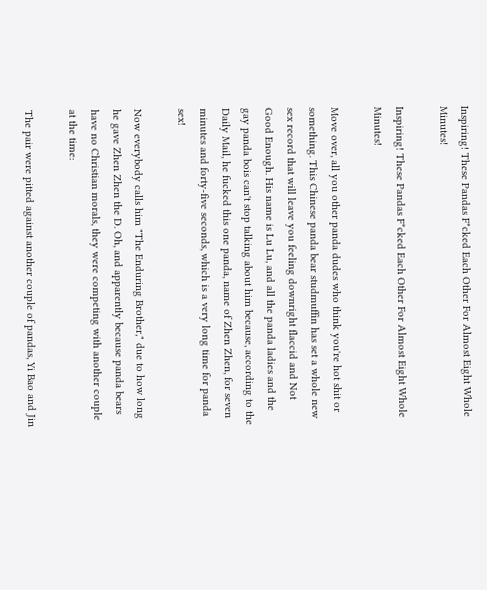Inspiring! These Pandas F*cked Each Other For Almost Eight Whole Minutes!

Inspiring! These Pandas F*cked Each Other For Almost Eight Whole Minutes!

Move over, all you other panda dudes who think you're hot shit or something. This Chinese panda bear studmuffin has set a whole new sex record that will leave you feeling downright flaccid and Not Good Enough. His name is Lu Lu, and all the panda ladies and the gay panda bois can't stop talking about him because, according to the Daily Mail, he fucked this one panda, name of Zhen Zhen, for seven minutes and forty-five seconds, which is a very long time for panda sex!

Now everybody calls him "The Enduring Brother," due to how long he gave Zhen Zhen the D. Oh, and apparently because panda bears have no Christian morals, they were competing with another couple at the time:

The pair were pitted against another couple of pandas, Yi Bao and Jin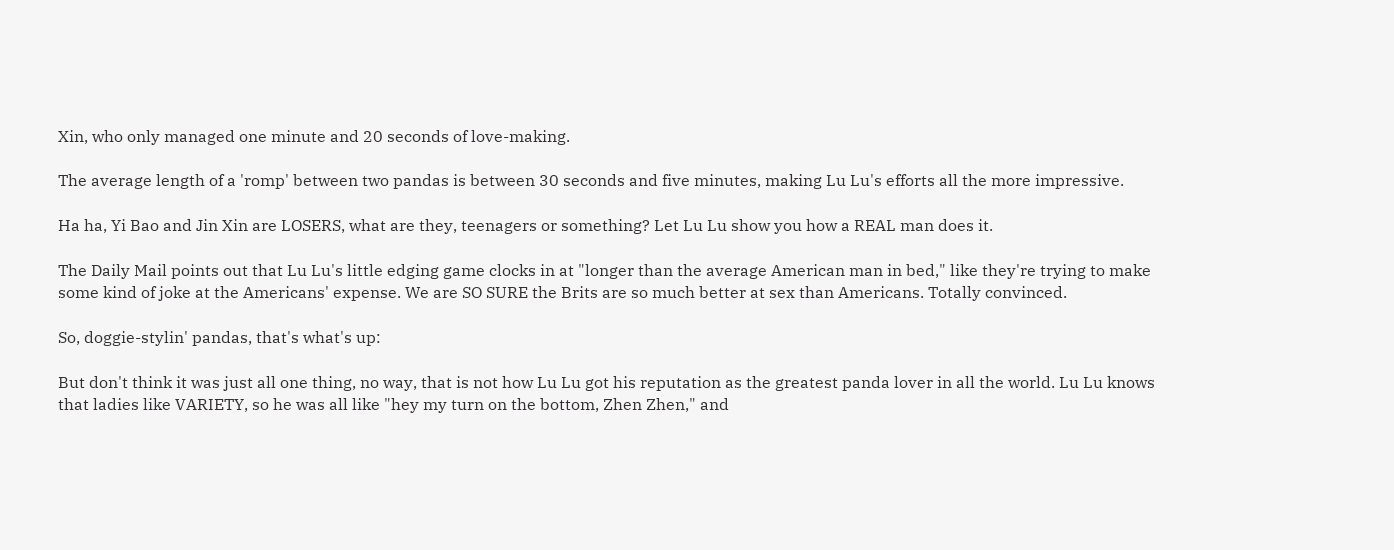Xin, who only managed one minute and 20 seconds of love-making.

The average length of a 'romp' between two pandas is between 30 seconds and five minutes, making Lu Lu's efforts all the more impressive.

Ha ha, Yi Bao and Jin Xin are LOSERS, what are they, teenagers or something? Let Lu Lu show you how a REAL man does it.

The Daily Mail points out that Lu Lu's little edging game clocks in at "longer than the average American man in bed," like they're trying to make some kind of joke at the Americans' expense. We are SO SURE the Brits are so much better at sex than Americans. Totally convinced.

So, doggie-stylin' pandas, that's what's up:

But don't think it was just all one thing, no way, that is not how Lu Lu got his reputation as the greatest panda lover in all the world. Lu Lu knows that ladies like VARIETY, so he was all like "hey my turn on the bottom, Zhen Zhen," and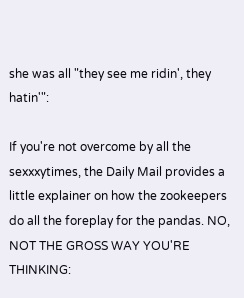she was all "they see me ridin', they hatin'":

If you're not overcome by all the sexxxytimes, the Daily Mail provides a little explainer on how the zookeepers do all the foreplay for the pandas. NO, NOT THE GROSS WAY YOU'RE THINKING: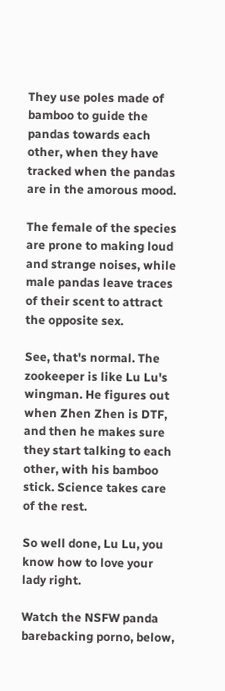They use poles made of bamboo to guide the pandas towards each other, when they have tracked when the pandas are in the amorous mood.

The female of the species are prone to making loud and strange noises, while male pandas leave traces of their scent to attract the opposite sex.

See, that's normal. The zookeeper is like Lu Lu's wingman. He figures out when Zhen Zhen is DTF, and then he makes sure they start talking to each other, with his bamboo stick. Science takes care of the rest.

So well done, Lu Lu, you know how to love your lady right.

Watch the NSFW panda barebacking porno, below,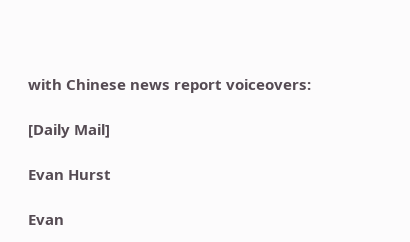with Chinese news report voiceovers:

[Daily Mail]

Evan Hurst

Evan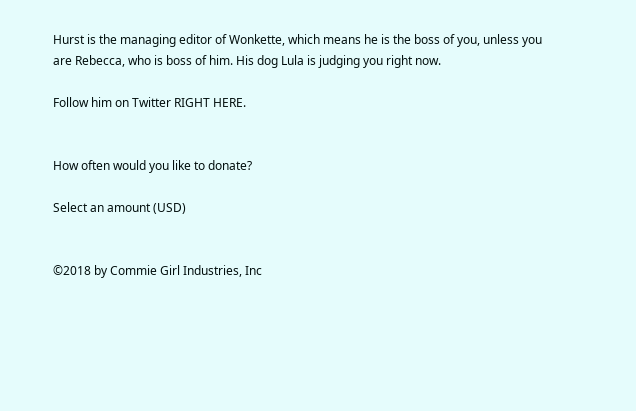Hurst is the managing editor of Wonkette, which means he is the boss of you, unless you are Rebecca, who is boss of him. His dog Lula is judging you right now.

Follow him on Twitter RIGHT HERE.


How often would you like to donate?

Select an amount (USD)


©2018 by Commie Girl Industries, Inc